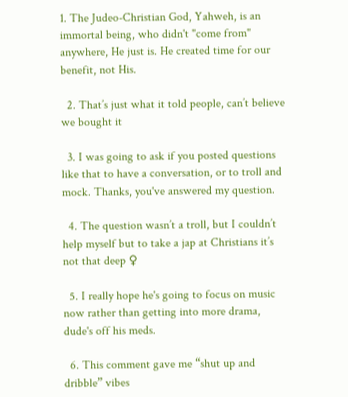1. The Judeo-Christian God, Yahweh, is an immortal being, who didn't "come from" anywhere, He just is. He created time for our benefit, not His.

  2. That’s just what it told people, can’t believe we bought it

  3. I was going to ask if you posted questions like that to have a conversation, or to troll and mock. Thanks, you've answered my question.

  4. The question wasn’t a troll, but I couldn’t help myself but to take a jap at Christians it’s not that deep ♀

  5. I really hope he's going to focus on music now rather than getting into more drama, dude's off his meds.

  6. This comment gave me “shut up and dribble” vibes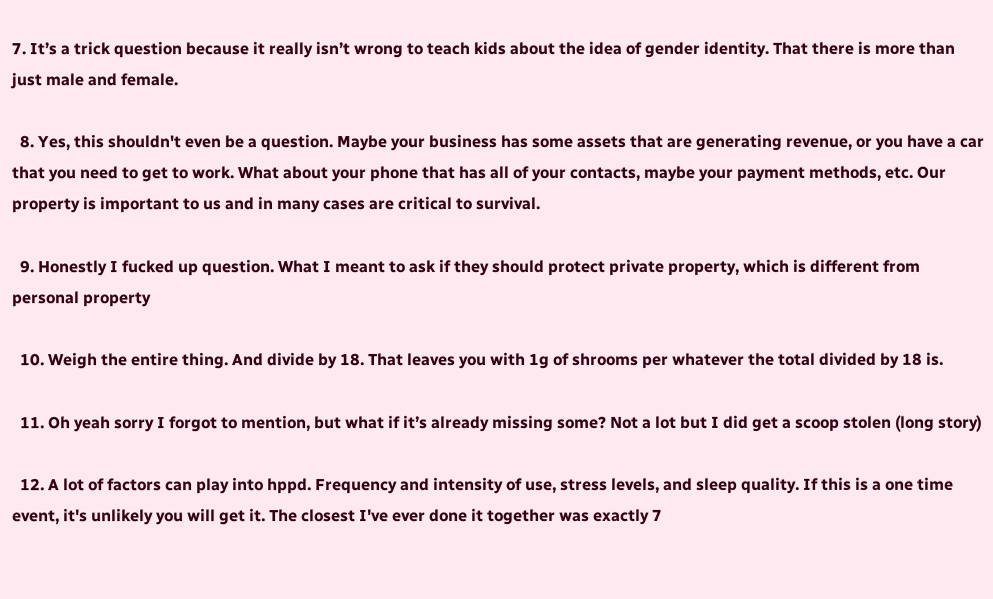7. It’s a trick question because it really isn’t wrong to teach kids about the idea of gender identity. That there is more than just male and female.

  8. Yes, this shouldn't even be a question. Maybe your business has some assets that are generating revenue, or you have a car that you need to get to work. What about your phone that has all of your contacts, maybe your payment methods, etc. Our property is important to us and in many cases are critical to survival.

  9. Honestly I fucked up question. What I meant to ask if they should protect private property, which is different from personal property

  10. Weigh the entire thing. And divide by 18. That leaves you with 1g of shrooms per whatever the total divided by 18 is.

  11. Oh yeah sorry I forgot to mention, but what if it’s already missing some? Not a lot but I did get a scoop stolen (long story)

  12. A lot of factors can play into hppd. Frequency and intensity of use, stress levels, and sleep quality. If this is a one time event, it's unlikely you will get it. The closest I've ever done it together was exactly 7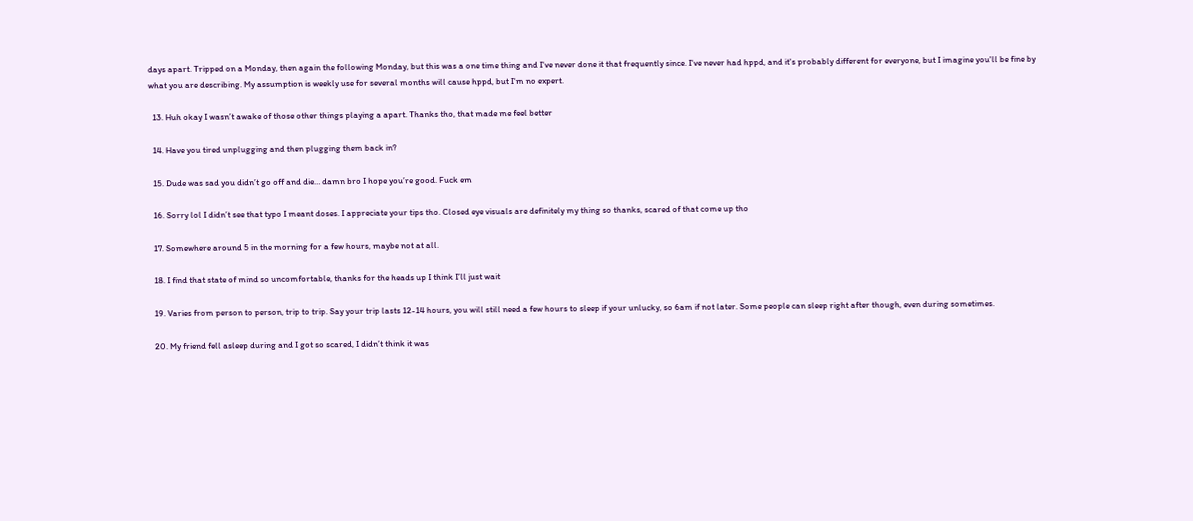days apart. Tripped on a Monday, then again the following Monday, but this was a one time thing and I've never done it that frequently since. I've never had hppd, and it's probably different for everyone, but I imagine you'll be fine by what you are describing. My assumption is weekly use for several months will cause hppd, but I'm no expert.

  13. Huh okay I wasn’t awake of those other things playing a apart. Thanks tho, that made me feel better

  14. Have you tired unplugging and then plugging them back in?

  15. Dude was sad you didn’t go off and die… damn bro I hope you’re good. Fuck em

  16. Sorry lol I didn’t see that typo I meant doses. I appreciate your tips tho. Closed eye visuals are definitely my thing so thanks, scared of that come up tho

  17. Somewhere around 5 in the morning for a few hours, maybe not at all.

  18. I find that state of mind so uncomfortable, thanks for the heads up I think I’ll just wait

  19. Varies from person to person, trip to trip. Say your trip lasts 12-14 hours, you will still need a few hours to sleep if your unlucky, so 6am if not later. Some people can sleep right after though, even during sometimes.

  20. My friend fell asleep during and I got so scared, I didn’t think it was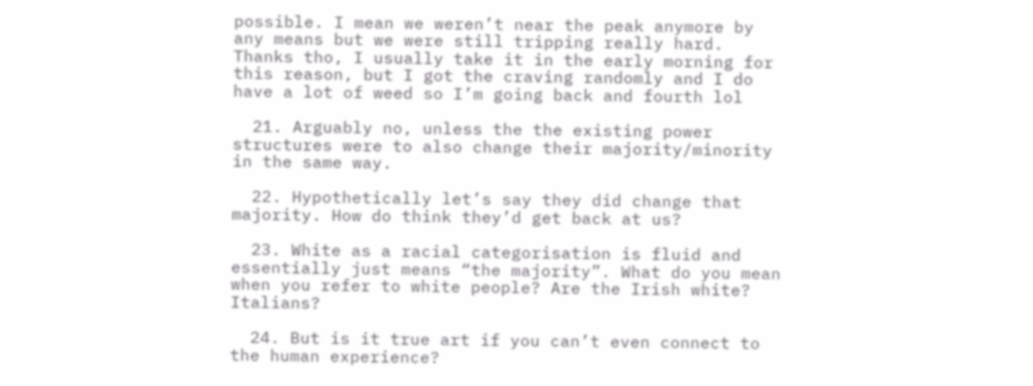possible. I mean we weren’t near the peak anymore by any means but we were still tripping really hard. Thanks tho, I usually take it in the early morning for this reason, but I got the craving randomly and I do have a lot of weed so I’m going back and fourth lol

  21. Arguably no, unless the the existing power structures were to also change their majority/minority in the same way.

  22. Hypothetically let’s say they did change that majority. How do think they’d get back at us?

  23. White as a racial categorisation is fluid and essentially just means “the majority”. What do you mean when you refer to white people? Are the Irish white? Italians?

  24. But is it true art if you can’t even connect to the human experience?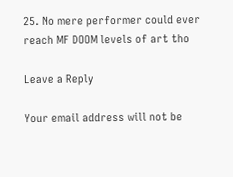25. No mere performer could ever reach MF DOOM levels of art tho

Leave a Reply

Your email address will not be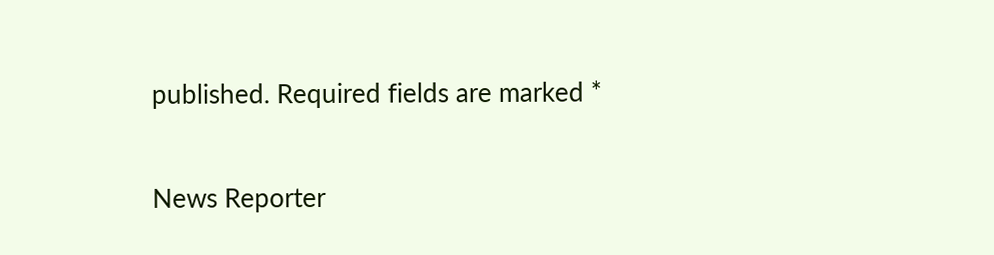published. Required fields are marked *

News Reporter